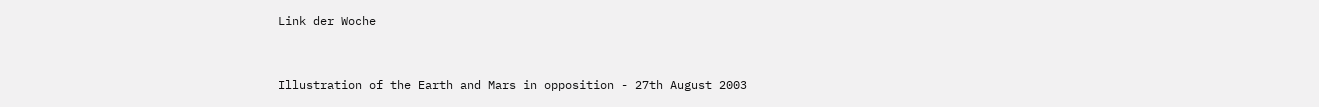Link der Woche


Illustration of the Earth and Mars in opposition - 27th August 2003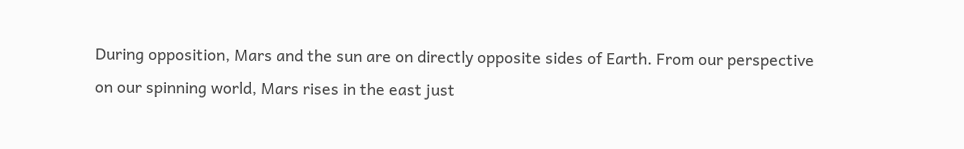During opposition, Mars and the sun are on directly opposite sides of Earth. From our perspective on our spinning world, Mars rises in the east just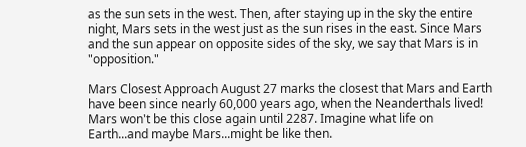as the sun sets in the west. Then, after staying up in the sky the entire night, Mars sets in the west just as the sun rises in the east. Since Mars and the sun appear on opposite sides of the sky, we say that Mars is in "opposition."

Mars Closest Approach August 27 marks the closest that Mars and Earth have been since nearly 60,000 years ago, when the Neanderthals lived! Mars won't be this close again until 2287. Imagine what life on Earth...and maybe Mars...might be like then.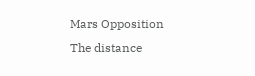Mars Opposition The distance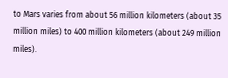to Mars varies from about 56 million kilometers (about 35 million miles) to 400 million kilometers (about 249 million miles).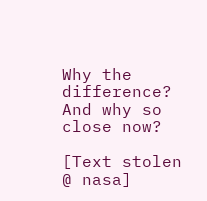Why the difference? And why so close now?

[Text stolen @ nasa]